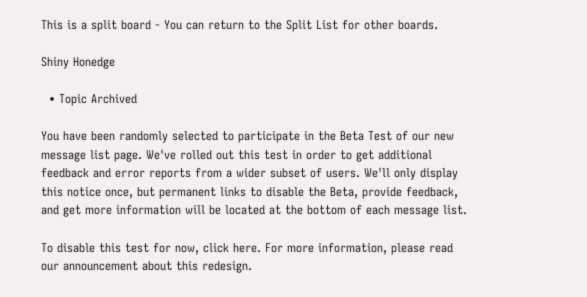This is a split board - You can return to the Split List for other boards.

Shiny Honedge

  • Topic Archived

You have been randomly selected to participate in the Beta Test of our new message list page. We've rolled out this test in order to get additional feedback and error reports from a wider subset of users. We'll only display this notice once, but permanent links to disable the Beta, provide feedback, and get more information will be located at the bottom of each message list.

To disable this test for now, click here. For more information, please read our announcement about this redesign.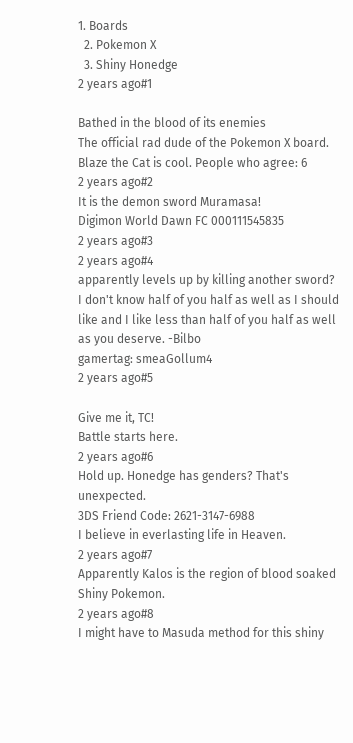1. Boards
  2. Pokemon X
  3. Shiny Honedge
2 years ago#1

Bathed in the blood of its enemies
The official rad dude of the Pokemon X board.
Blaze the Cat is cool. People who agree: 6
2 years ago#2
It is the demon sword Muramasa!
Digimon World Dawn FC 000111545835
2 years ago#3
2 years ago#4
apparently levels up by killing another sword?
I don't know half of you half as well as I should like and I like less than half of you half as well as you deserve. -Bilbo
gamertag: smeaGollum4
2 years ago#5

Give me it, TC!
Battle starts here.
2 years ago#6
Hold up. Honedge has genders? That's unexpected.
3DS Friend Code: 2621-3147-6988
I believe in everlasting life in Heaven.
2 years ago#7
Apparently Kalos is the region of blood soaked Shiny Pokemon.
2 years ago#8
I might have to Masuda method for this shiny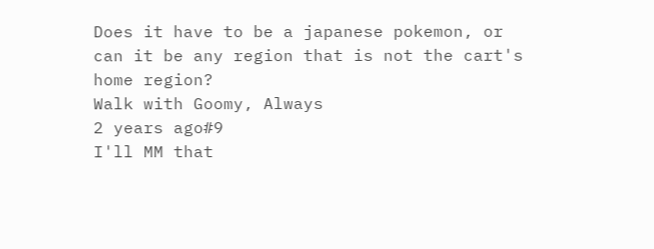Does it have to be a japanese pokemon, or can it be any region that is not the cart's home region?
Walk with Goomy, Always
2 years ago#9
I'll MM that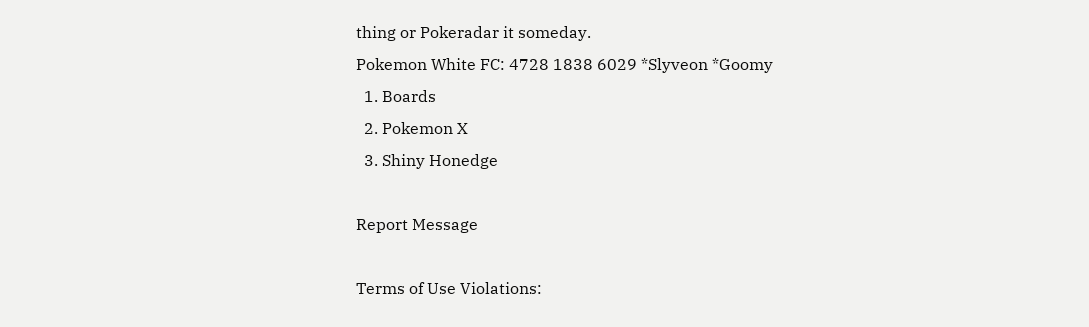thing or Pokeradar it someday.
Pokemon White FC: 4728 1838 6029 *Slyveon *Goomy
  1. Boards
  2. Pokemon X
  3. Shiny Honedge

Report Message

Terms of Use Violations: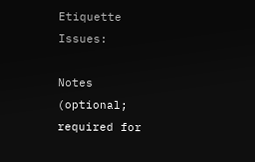Etiquette Issues:

Notes (optional; required for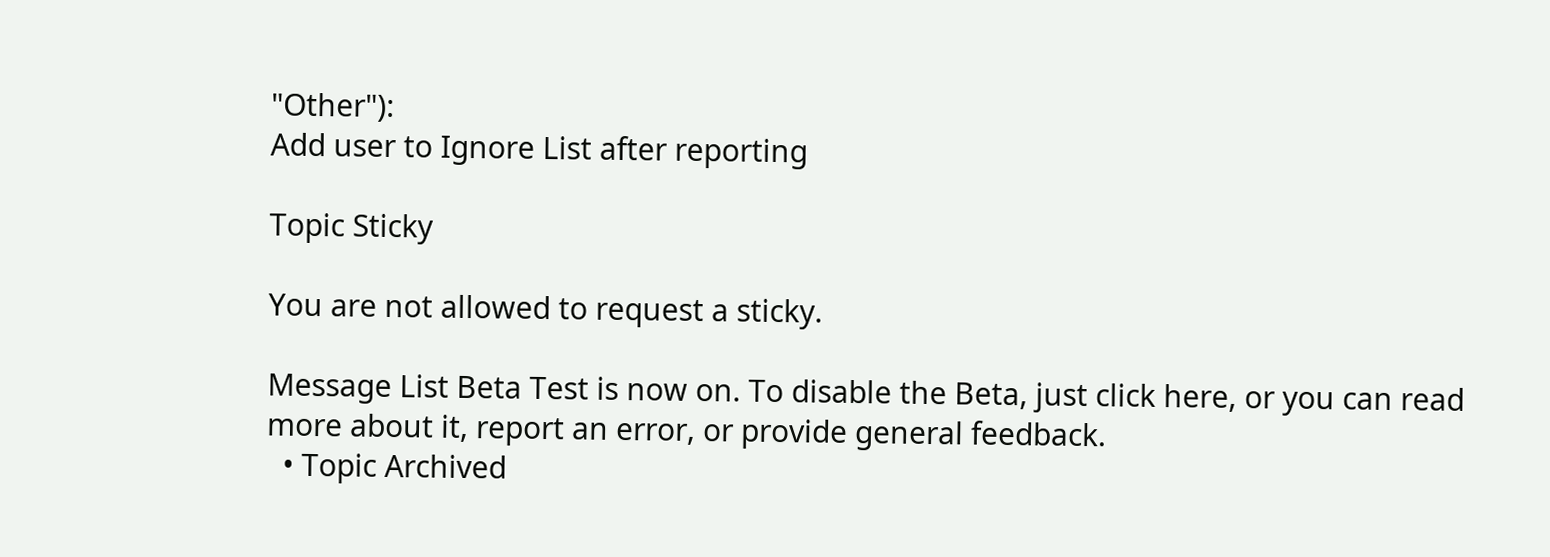"Other"):
Add user to Ignore List after reporting

Topic Sticky

You are not allowed to request a sticky.

Message List Beta Test is now on. To disable the Beta, just click here, or you can read more about it, report an error, or provide general feedback.
  • Topic Archived